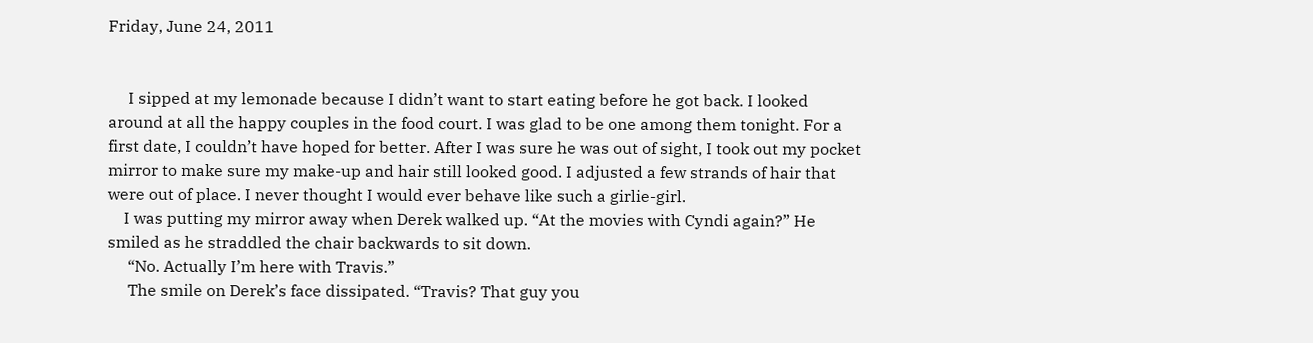Friday, June 24, 2011


     I sipped at my lemonade because I didn’t want to start eating before he got back. I looked around at all the happy couples in the food court. I was glad to be one among them tonight. For a first date, I couldn’t have hoped for better. After I was sure he was out of sight, I took out my pocket mirror to make sure my make-up and hair still looked good. I adjusted a few strands of hair that were out of place. I never thought I would ever behave like such a girlie-girl.
    I was putting my mirror away when Derek walked up. “At the movies with Cyndi again?” He smiled as he straddled the chair backwards to sit down.
     “No. Actually I’m here with Travis.”
     The smile on Derek’s face dissipated. “Travis? That guy you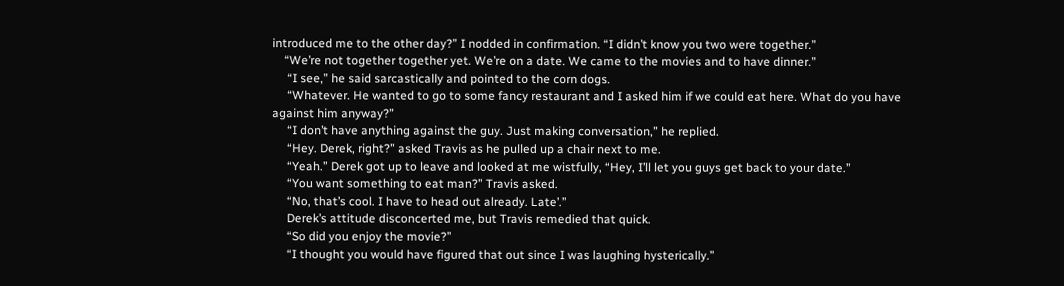introduced me to the other day?” I nodded in confirmation. “I didn’t know you two were together.”
    “We’re not together together yet. We’re on a date. We came to the movies and to have dinner.”
     “I see,” he said sarcastically and pointed to the corn dogs.
     “Whatever. He wanted to go to some fancy restaurant and I asked him if we could eat here. What do you have against him anyway?”
     “I don’t have anything against the guy. Just making conversation,” he replied.
     “Hey. Derek, right?” asked Travis as he pulled up a chair next to me.
     “Yeah.” Derek got up to leave and looked at me wistfully, “Hey, I’ll let you guys get back to your date.”
     “You want something to eat man?” Travis asked.
     “No, that’s cool. I have to head out already. Late’.”
     Derek’s attitude disconcerted me, but Travis remedied that quick.
     “So did you enjoy the movie?”
     “I thought you would have figured that out since I was laughing hysterically.”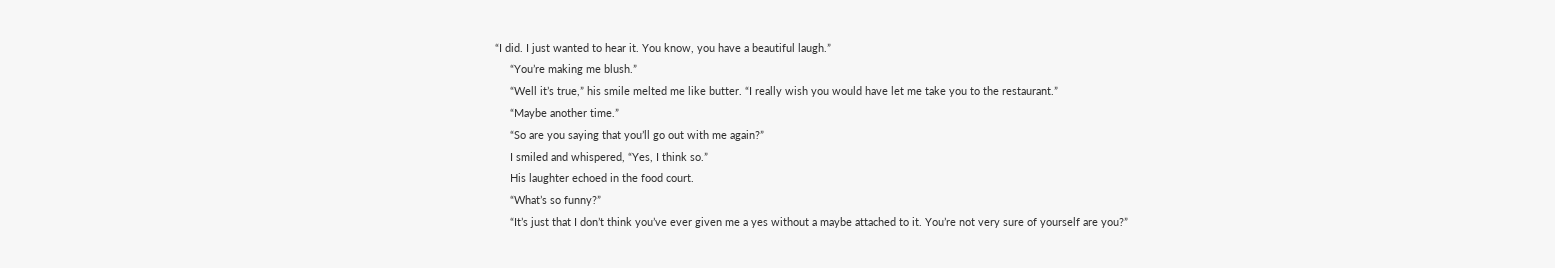“I did. I just wanted to hear it. You know, you have a beautiful laugh.”
     “You’re making me blush.”
     “Well it’s true,” his smile melted me like butter. “I really wish you would have let me take you to the restaurant.”
     “Maybe another time.”
     “So are you saying that you’ll go out with me again?”
     I smiled and whispered, “Yes, I think so.”
     His laughter echoed in the food court.
     “What’s so funny?”
     “It’s just that I don’t think you’ve ever given me a yes without a maybe attached to it. You’re not very sure of yourself are you?”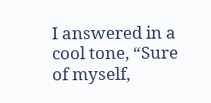I answered in a cool tone, “Sure of myself,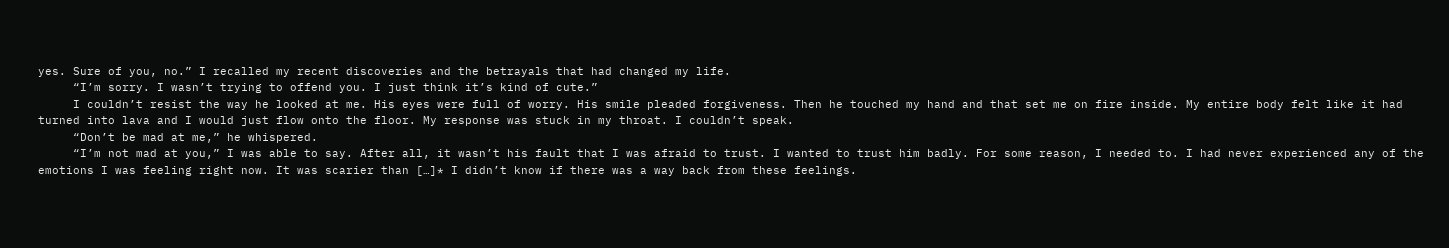yes. Sure of you, no.” I recalled my recent discoveries and the betrayals that had changed my life.
     “I’m sorry. I wasn’t trying to offend you. I just think it’s kind of cute.”
     I couldn’t resist the way he looked at me. His eyes were full of worry. His smile pleaded forgiveness. Then he touched my hand and that set me on fire inside. My entire body felt like it had turned into lava and I would just flow onto the floor. My response was stuck in my throat. I couldn’t speak.
     “Don’t be mad at me,” he whispered.
     “I’m not mad at you,” I was able to say. After all, it wasn’t his fault that I was afraid to trust. I wanted to trust him badly. For some reason, I needed to. I had never experienced any of the emotions I was feeling right now. It was scarier than […]* I didn’t know if there was a way back from these feelings.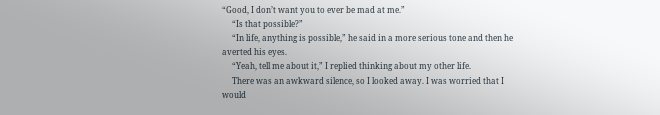“Good, I don’t want you to ever be mad at me.”
     “Is that possible?”
     “In life, anything is possible,” he said in a more serious tone and then he averted his eyes.
     “Yeah, tell me about it,” I replied thinking about my other life.
     There was an awkward silence, so I looked away. I was worried that I would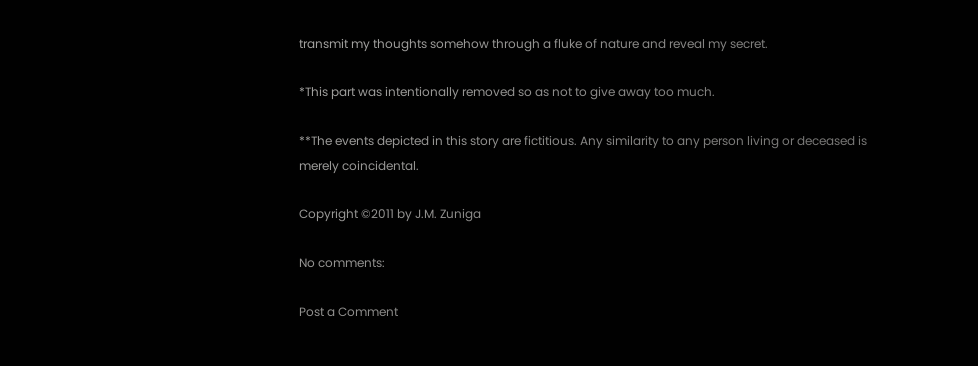transmit my thoughts somehow through a fluke of nature and reveal my secret.

*This part was intentionally removed so as not to give away too much.

**The events depicted in this story are fictitious. Any similarity to any person living or deceased is merely coincidental.

Copyright ©2011 by J.M. Zuniga

No comments:

Post a Comment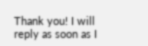Thank you! I will reply as soon as I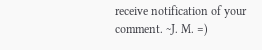receive notification of your comment. ~J. M. =)